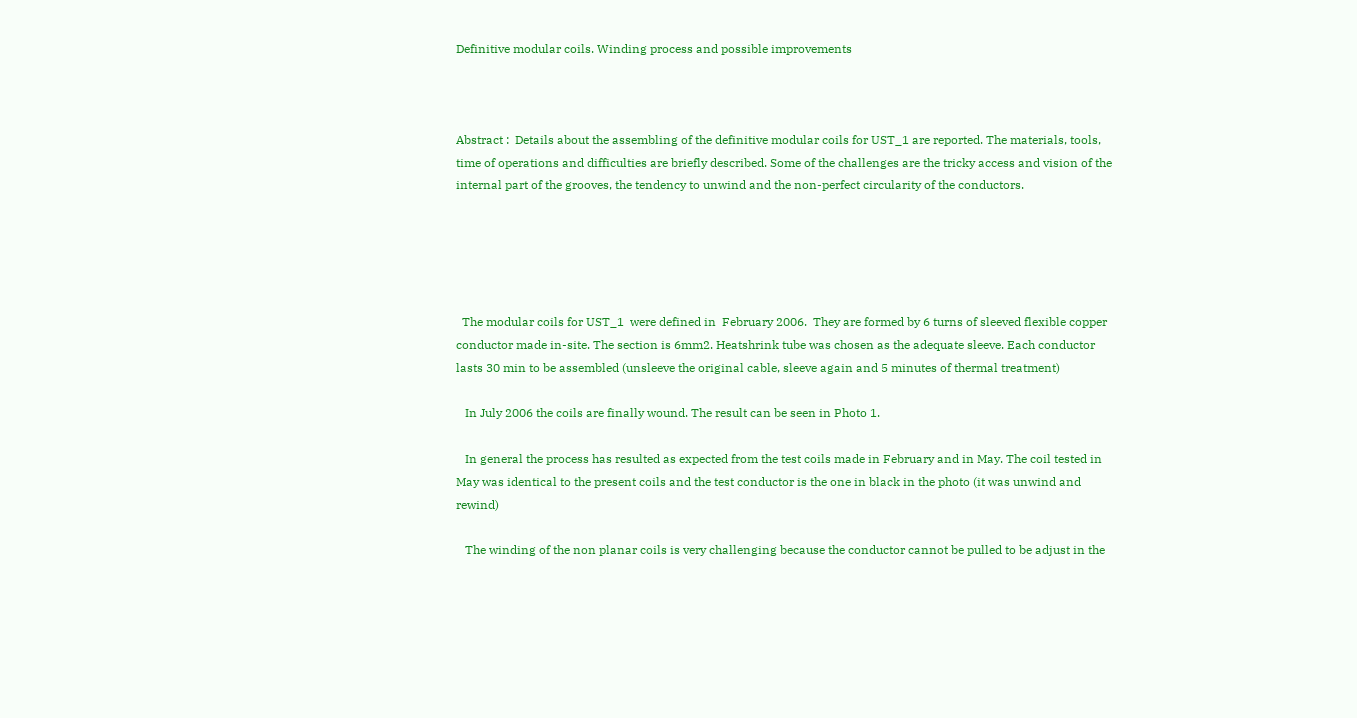Definitive modular coils. Winding process and possible improvements



Abstract :  Details about the assembling of the definitive modular coils for UST_1 are reported. The materials, tools, time of operations and difficulties are briefly described. Some of the challenges are the tricky access and vision of the internal part of the grooves, the tendency to unwind and the non-perfect circularity of the conductors.





  The modular coils for UST_1  were defined in  February 2006.  They are formed by 6 turns of sleeved flexible copper conductor made in-site. The section is 6mm2. Heatshrink tube was chosen as the adequate sleeve. Each conductor lasts 30 min to be assembled (unsleeve the original cable, sleeve again and 5 minutes of thermal treatment)

   In July 2006 the coils are finally wound. The result can be seen in Photo 1.

   In general the process has resulted as expected from the test coils made in February and in May. The coil tested in May was identical to the present coils and the test conductor is the one in black in the photo (it was unwind and rewind)

   The winding of the non planar coils is very challenging because the conductor cannot be pulled to be adjust in the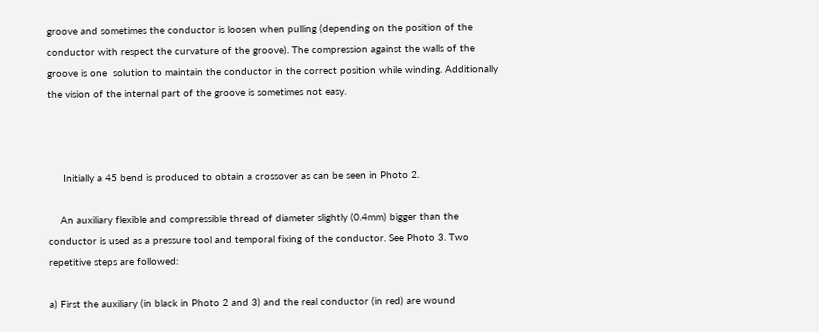groove and sometimes the conductor is loosen when pulling (depending on the position of the conductor with respect the curvature of the groove). The compression against the walls of the groove is one  solution to maintain the conductor in the correct position while winding. Additionally the vision of the internal part of the groove is sometimes not easy.



     Initially a 45 bend is produced to obtain a crossover as can be seen in Photo 2.

    An auxiliary flexible and compressible thread of diameter slightly (0.4mm) bigger than the conductor is used as a pressure tool and temporal fixing of the conductor. See Photo 3. Two repetitive steps are followed:

a) First the auxiliary (in black in Photo 2 and 3) and the real conductor (in red) are wound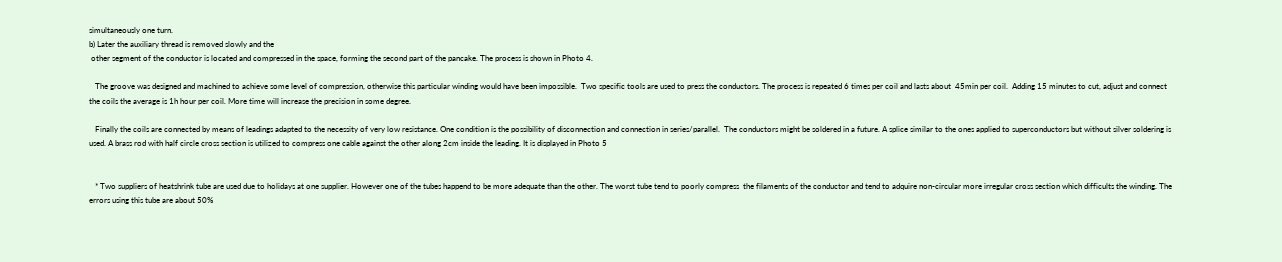simultaneously one turn.
b) Later the auxiliary thread is removed slowly and the
 other segment of the conductor is located and compressed in the space, forming the second part of the pancake. The process is shown in Photo 4.

   The groove was designed and machined to achieve some level of compression, otherwise this particular winding would have been impossible.  Two specific tools are used to press the conductors. The process is repeated 6 times per coil and lasts about  45min per coil.  Adding 15 minutes to cut, adjust and connect the coils the average is 1h hour per coil. More time will increase the precision in some degree.

   Finally the coils are connected by means of leadings adapted to the necessity of very low resistance. One condition is the possibility of disconnection and connection in series/parallel.  The conductors might be soldered in a future. A splice similar to the ones applied to superconductors but without silver soldering is used. A brass rod with half circle cross section is utilized to compress one cable against the other along 2cm inside the leading. It is displayed in Photo 5


   * Two suppliers of heatshrink tube are used due to holidays at one supplier. However one of the tubes happend to be more adequate than the other. The worst tube tend to poorly compress  the filaments of the conductor and tend to adquire non-circular more irregular cross section which difficults the winding. The errors using this tube are about 50%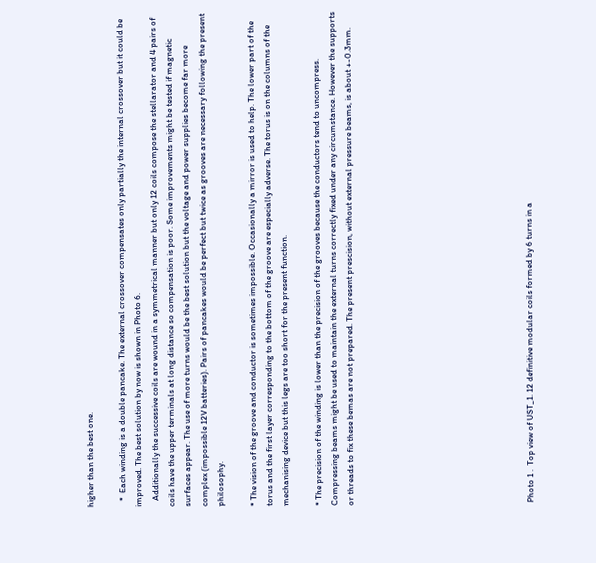higher than the best one.

   *  Each winding is a double pancake. The external crossover compensates only partially the internal crossover but it could be improved. The best solution by now is shown in Photo 6.
   Additionally the successive coils are wound in a symmetrical manner but only 12 coils compose the stellarator and 4 pairs of coils have the upper terminals at long distance so compensation is poor. Some improvements might be tested if magnetic surfaces appear. The use of more turns would be the best solution but the voltage and power supplies become far more complex (impossible 12V batteries). Pairs of pancakes would be perfect but twice as grooves are necessary following the present philosophy.

* The vision of the groove and conductor is sometimes impossible. Occasionally a mirror is used to help. The lower part of the torus and the first layer corresponding to the bottom of the groove are especially adverse. The torus is on the columns of the mechanising device but this legs are too short for the present function.

* The precision of the winding is lower than the precision of the grooves because the conductors tend to uncompress.  Compressing beams might be used to maintain the external turns correctly fixed under any circumstance. However the supports or threads to fix these bemas are not prepared. The present prescision, without external pressure beams, is about +-0.3mm.










 Photo 1 .  Top view of UST_1. 12 definitive modular coils formed by 6 turns in a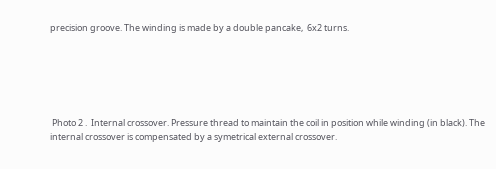precision groove. The winding is made by a double pancake,  6x2 turns.






 Photo 2 .  Internal crossover. Pressure thread to maintain the coil in position while winding (in black). The internal crossover is compensated by a symetrical external crossover.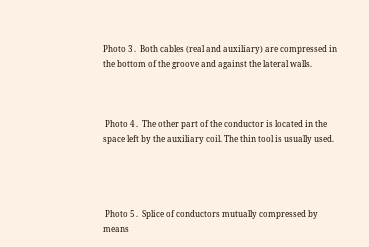Photo 3 .  Both cables (real and auxiliary) are compressed in the bottom of the groove and against the lateral walls.



 Photo 4 .  The other part of the conductor is located in the space left by the auxiliary coil. The thin tool is usually used.




 Photo 5 .  Splice of conductors mutually compressed by means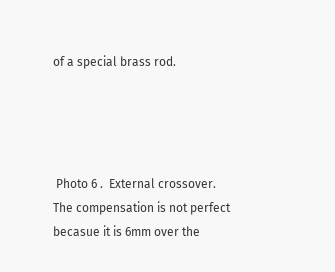of a special brass rod.




 Photo 6 .  External crossover. The compensation is not perfect becasue it is 6mm over the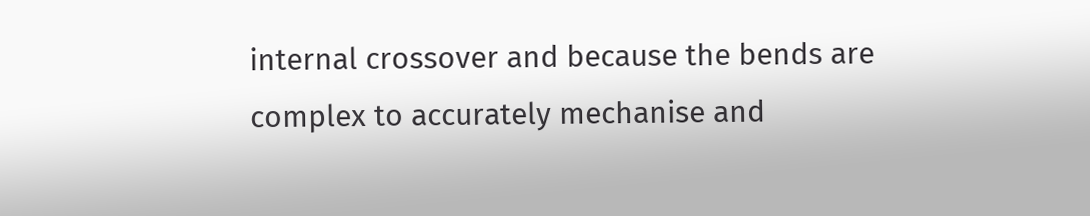internal crossover and because the bends are complex to accurately mechanise and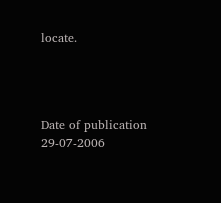locate.




Date of publication 29-07-2006